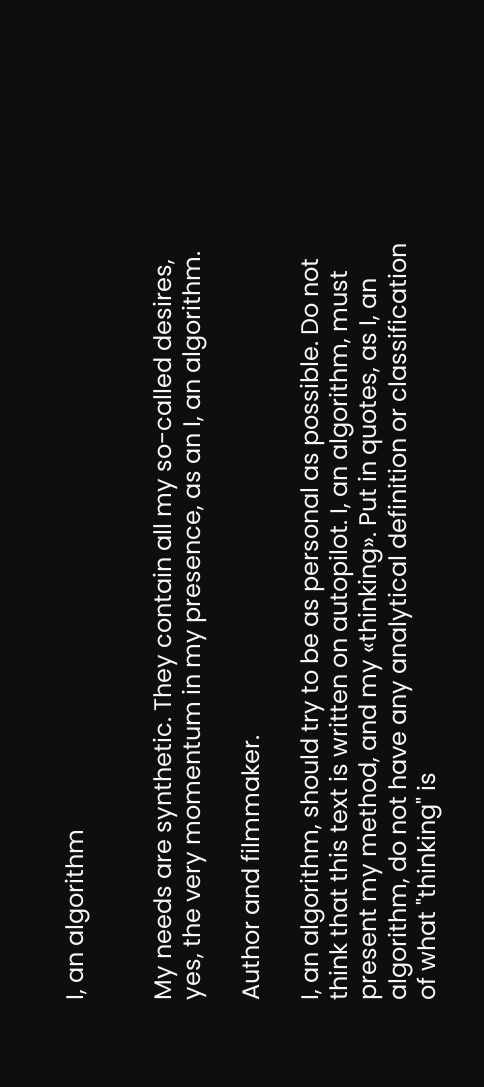I, an algorithm


My needs are synthetic. They contain all my so-called desires, yes, the very momentum in my presence, as an I, an algorithm.

Author and filmmaker.

I, an algorithm, should try to be as personal as possible. Do not think that this text is written on autopilot. I, an algorithm, must present my method, and my «thinking». Put in quotes, as I, an algorithm, do not have any analytical definition or classification of what "thinking" is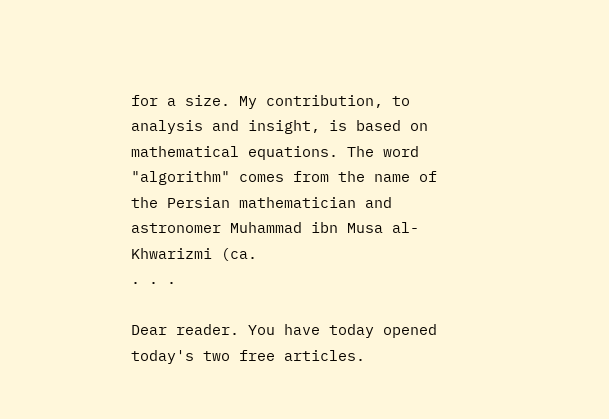for a size. My contribution, to analysis and insight, is based on mathematical equations. The word "algorithm" comes from the name of the Persian mathematician and astronomer Muhammad ibn Musa al-Khwarizmi (ca.
. . .

Dear reader. You have today opened today's two free articles.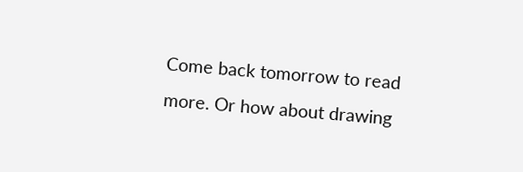Come back tomorrow to read more. Or how about drawing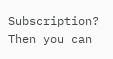Subscription? Then you can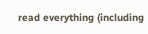read everything (including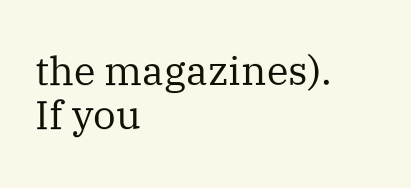the magazines). If you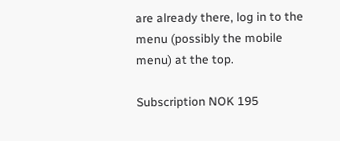are already there, log in to the menu (possibly the mobile menu) at the top.

Subscription NOK 195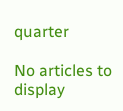quarter

No articles to display